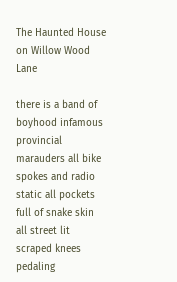The Haunted House on Willow Wood Lane

there is a band of boyhood infamous provincial marauders all bike spokes and radio static all pockets full of snake skin all street lit scraped knees pedaling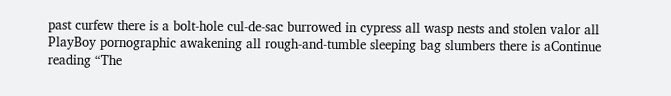past curfew there is a bolt-hole cul-de-sac burrowed in cypress all wasp nests and stolen valor all PlayBoy pornographic awakening all rough-and-tumble sleeping bag slumbers there is aContinue reading “The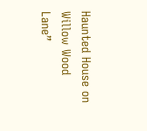Haunted House on Willow Wood Lane”